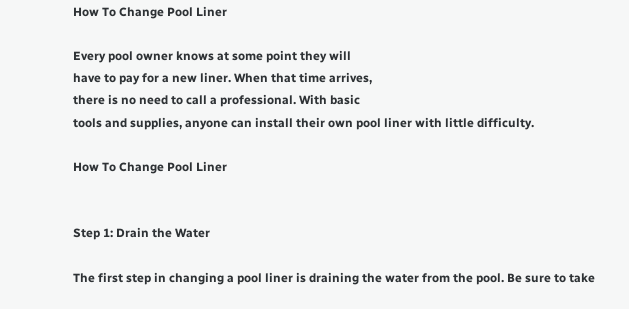How To Change Pool Liner

Every pool owner knows at some point they will
have to pay for a new liner. When that time arrives,
there is no need to call a professional. With basic
tools and supplies, anyone can install their own pool liner with little difficulty.

How To Change Pool Liner


Step 1: Drain the Water

The first step in changing a pool liner is draining the water from the pool. Be sure to take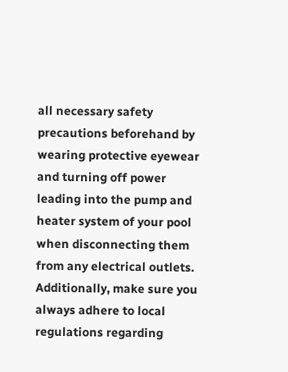all necessary safety precautions beforehand by wearing protective eyewear and turning off power leading into the pump and heater system of your pool when disconnecting them from any electrical outlets. Additionally, make sure you always adhere to local regulations regarding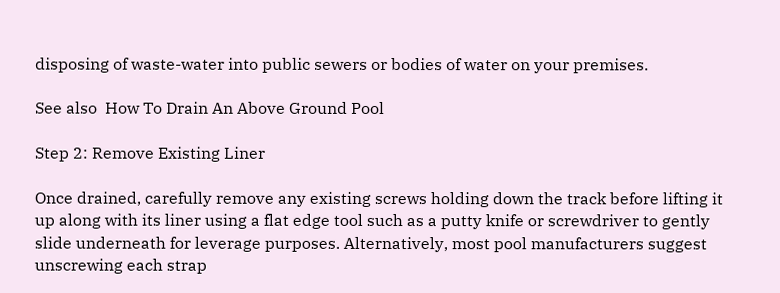disposing of waste-water into public sewers or bodies of water on your premises.

See also  How To Drain An Above Ground Pool

Step 2: Remove Existing Liner

Once drained, carefully remove any existing screws holding down the track before lifting it up along with its liner using a flat edge tool such as a putty knife or screwdriver to gently slide underneath for leverage purposes. Alternatively, most pool manufacturers suggest unscrewing each strap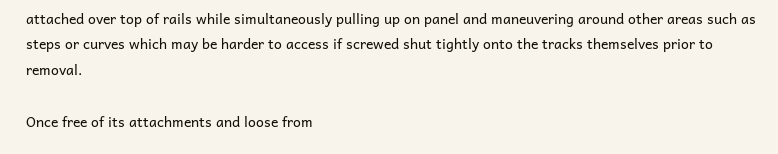attached over top of rails while simultaneously pulling up on panel and maneuvering around other areas such as steps or curves which may be harder to access if screwed shut tightly onto the tracks themselves prior to removal.

Once free of its attachments and loose from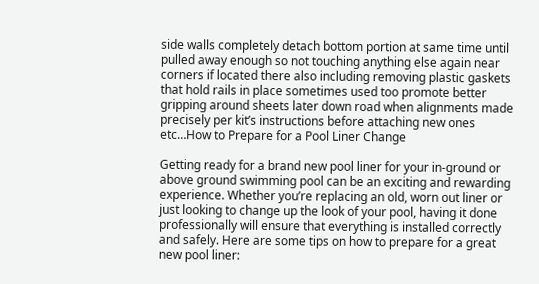side walls completely detach bottom portion at same time until pulled away enough so not touching anything else again near corners if located there also including removing plastic gaskets that hold rails in place sometimes used too promote better gripping around sheets later down road when alignments made precisely per kit’s instructions before attaching new ones etc…How to Prepare for a Pool Liner Change

Getting ready for a brand new pool liner for your in-ground or above ground swimming pool can be an exciting and rewarding experience. Whether you’re replacing an old, worn out liner or just looking to change up the look of your pool, having it done professionally will ensure that everything is installed correctly and safely. Here are some tips on how to prepare for a great new pool liner: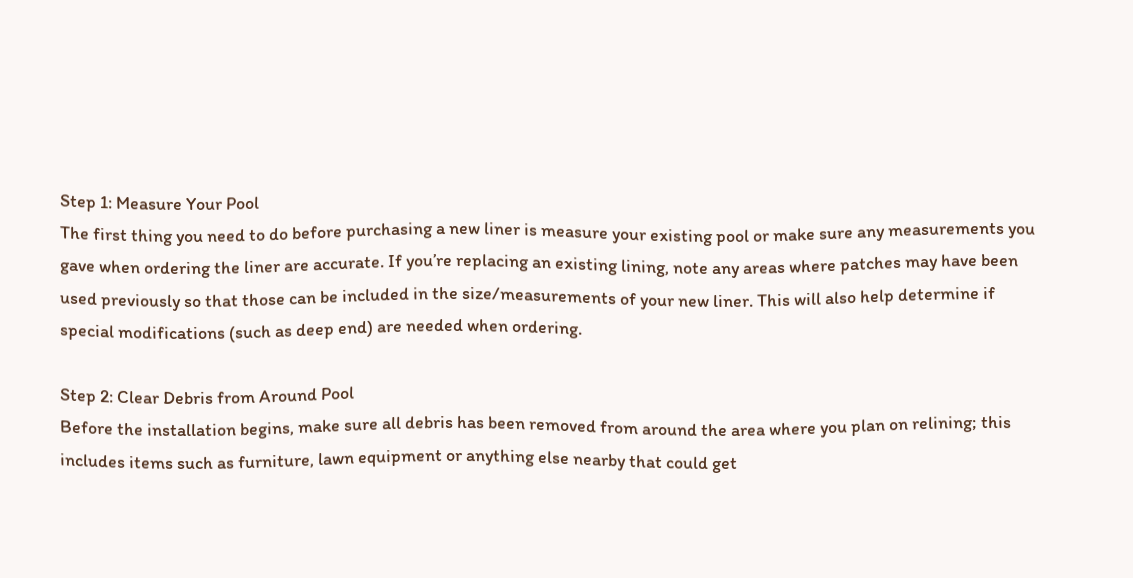Step 1: Measure Your Pool
The first thing you need to do before purchasing a new liner is measure your existing pool or make sure any measurements you gave when ordering the liner are accurate. If you’re replacing an existing lining, note any areas where patches may have been used previously so that those can be included in the size/measurements of your new liner. This will also help determine if special modifications (such as deep end) are needed when ordering.

Step 2: Clear Debris from Around Pool
Before the installation begins, make sure all debris has been removed from around the area where you plan on relining; this includes items such as furniture, lawn equipment or anything else nearby that could get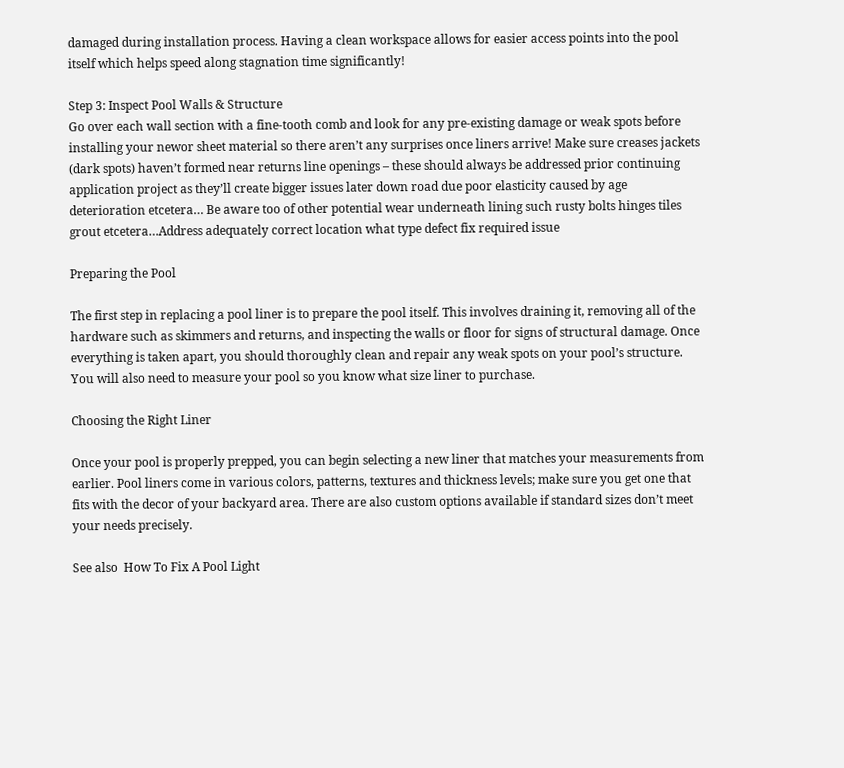damaged during installation process. Having a clean workspace allows for easier access points into the pool itself which helps speed along stagnation time significantly!

Step 3: Inspect Pool Walls & Structure
Go over each wall section with a fine-tooth comb and look for any pre-existing damage or weak spots before installing your newor sheet material so there aren’t any surprises once liners arrive! Make sure creases jackets (dark spots) haven’t formed near returns line openings – these should always be addressed prior continuing application project as they’ll create bigger issues later down road due poor elasticity caused by age deterioration etcetera… Be aware too of other potential wear underneath lining such rusty bolts hinges tiles grout etcetera…Address adequately correct location what type defect fix required issue

Preparing the Pool

The first step in replacing a pool liner is to prepare the pool itself. This involves draining it, removing all of the hardware such as skimmers and returns, and inspecting the walls or floor for signs of structural damage. Once everything is taken apart, you should thoroughly clean and repair any weak spots on your pool’s structure. You will also need to measure your pool so you know what size liner to purchase.

Choosing the Right Liner

Once your pool is properly prepped, you can begin selecting a new liner that matches your measurements from earlier. Pool liners come in various colors, patterns, textures and thickness levels; make sure you get one that fits with the decor of your backyard area. There are also custom options available if standard sizes don’t meet your needs precisely.

See also  How To Fix A Pool Light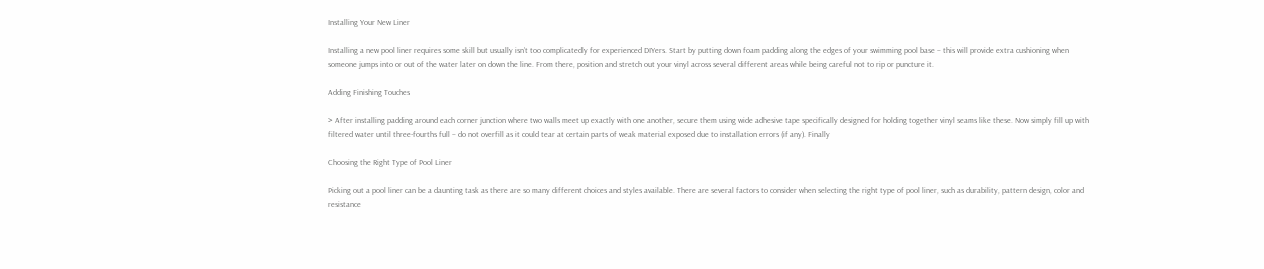Installing Your New Liner

Installing a new pool liner requires some skill but usually isn’t too complicatedly for experienced DIYers. Start by putting down foam padding along the edges of your swimming pool base – this will provide extra cushioning when someone jumps into or out of the water later on down the line. From there, position and stretch out your vinyl across several different areas while being careful not to rip or puncture it.

Adding Finishing Touches

> After installing padding around each corner junction where two walls meet up exactly with one another, secure them using wide adhesive tape specifically designed for holding together vinyl seams like these. Now simply fill up with filtered water until three-fourths full – do not overfill as it could tear at certain parts of weak material exposed due to installation errors (if any). Finally

Choosing the Right Type of Pool Liner

Picking out a pool liner can be a daunting task as there are so many different choices and styles available. There are several factors to consider when selecting the right type of pool liner, such as durability, pattern design, color and resistance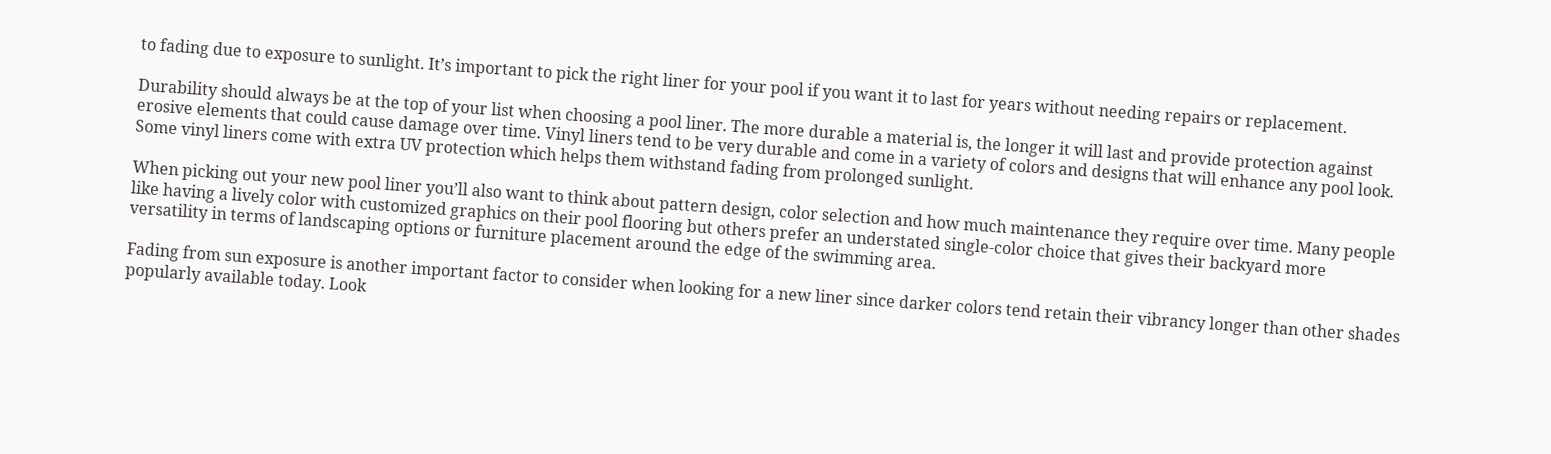to fading due to exposure to sunlight. It’s important to pick the right liner for your pool if you want it to last for years without needing repairs or replacement.

Durability should always be at the top of your list when choosing a pool liner. The more durable a material is, the longer it will last and provide protection against erosive elements that could cause damage over time. Vinyl liners tend to be very durable and come in a variety of colors and designs that will enhance any pool look. Some vinyl liners come with extra UV protection which helps them withstand fading from prolonged sunlight.

When picking out your new pool liner you’ll also want to think about pattern design, color selection and how much maintenance they require over time. Many people like having a lively color with customized graphics on their pool flooring but others prefer an understated single-color choice that gives their backyard more versatility in terms of landscaping options or furniture placement around the edge of the swimming area.

Fading from sun exposure is another important factor to consider when looking for a new liner since darker colors tend retain their vibrancy longer than other shades popularly available today. Look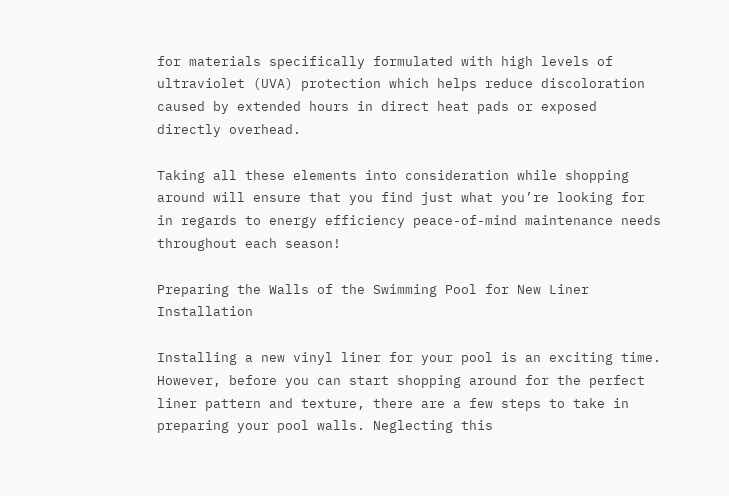for materials specifically formulated with high levels of ultraviolet (UVA) protection which helps reduce discoloration caused by extended hours in direct heat pads or exposed directly overhead.

Taking all these elements into consideration while shopping around will ensure that you find just what you’re looking for in regards to energy efficiency peace-of-mind maintenance needs throughout each season!

Preparing the Walls of the Swimming Pool for New Liner Installation

Installing a new vinyl liner for your pool is an exciting time. However, before you can start shopping around for the perfect liner pattern and texture, there are a few steps to take in preparing your pool walls. Neglecting this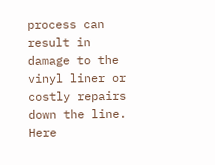process can result in damage to the vinyl liner or costly repairs down the line. Here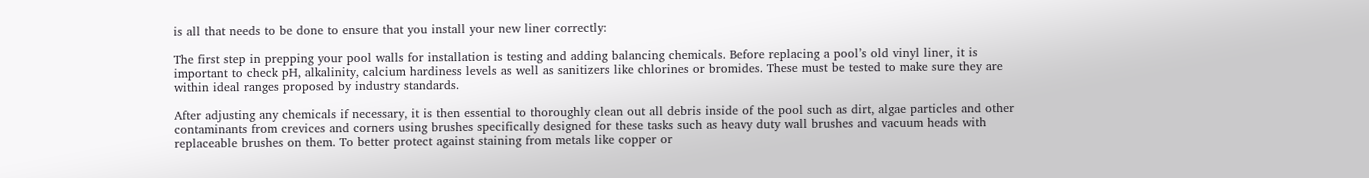is all that needs to be done to ensure that you install your new liner correctly:

The first step in prepping your pool walls for installation is testing and adding balancing chemicals. Before replacing a pool’s old vinyl liner, it is important to check pH, alkalinity, calcium hardiness levels as well as sanitizers like chlorines or bromides. These must be tested to make sure they are within ideal ranges proposed by industry standards.

After adjusting any chemicals if necessary, it is then essential to thoroughly clean out all debris inside of the pool such as dirt, algae particles and other contaminants from crevices and corners using brushes specifically designed for these tasks such as heavy duty wall brushes and vacuum heads with replaceable brushes on them. To better protect against staining from metals like copper or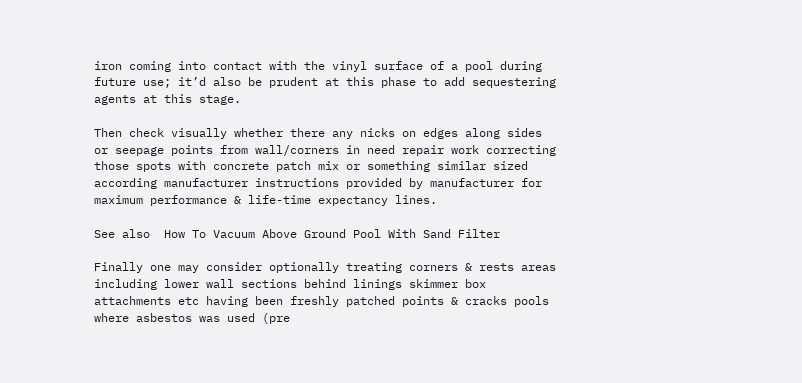iron coming into contact with the vinyl surface of a pool during future use; it’d also be prudent at this phase to add sequestering agents at this stage.

Then check visually whether there any nicks on edges along sides or seepage points from wall/corners in need repair work correcting those spots with concrete patch mix or something similar sized according manufacturer instructions provided by manufacturer for maximum performance & life-time expectancy lines.

See also  How To Vacuum Above Ground Pool With Sand Filter

Finally one may consider optionally treating corners & rests areas including lower wall sections behind linings skimmer box attachments etc having been freshly patched points & cracks pools where asbestos was used (pre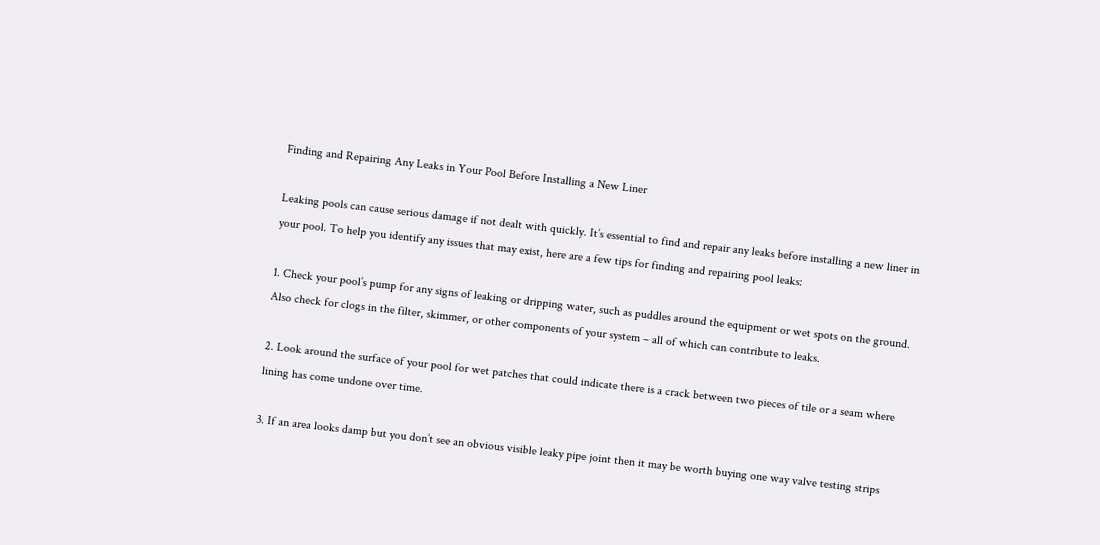Finding and Repairing Any Leaks in Your Pool Before Installing a New Liner

Leaking pools can cause serious damage if not dealt with quickly. It’s essential to find and repair any leaks before installing a new liner in your pool. To help you identify any issues that may exist, here are a few tips for finding and repairing pool leaks:

1. Check your pool’s pump for any signs of leaking or dripping water, such as puddles around the equipment or wet spots on the ground. Also check for clogs in the filter, skimmer, or other components of your system – all of which can contribute to leaks.

2. Look around the surface of your pool for wet patches that could indicate there is a crack between two pieces of tile or a seam where lining has come undone over time.

3. If an area looks damp but you don’t see an obvious visible leaky pipe joint then it may be worth buying one way valve testing strips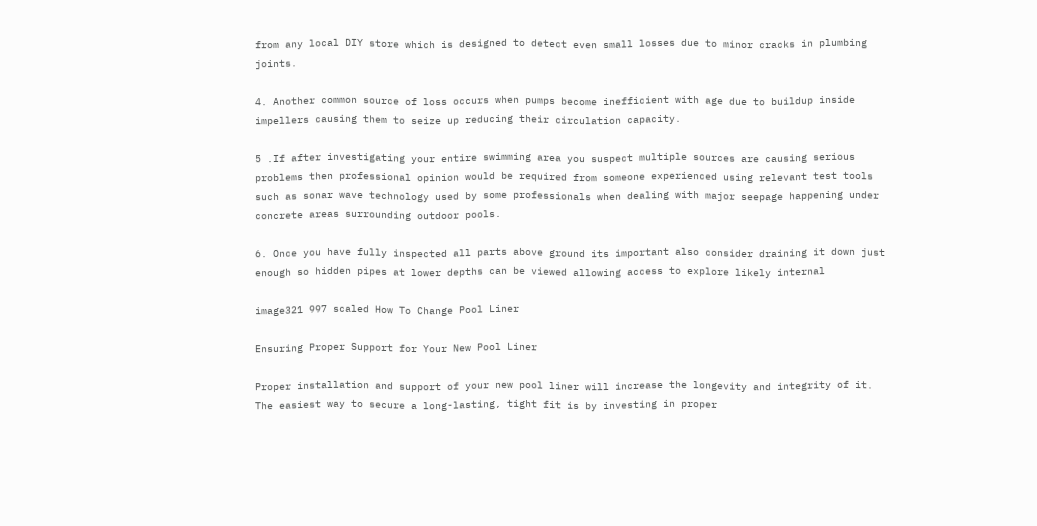from any local DIY store which is designed to detect even small losses due to minor cracks in plumbing joints.

4. Another common source of loss occurs when pumps become inefficient with age due to buildup inside impellers causing them to seize up reducing their circulation capacity.

5 .If after investigating your entire swimming area you suspect multiple sources are causing serious problems then professional opinion would be required from someone experienced using relevant test tools such as sonar wave technology used by some professionals when dealing with major seepage happening under concrete areas surrounding outdoor pools.

6. Once you have fully inspected all parts above ground its important also consider draining it down just enough so hidden pipes at lower depths can be viewed allowing access to explore likely internal

image321 997 scaled How To Change Pool Liner

Ensuring Proper Support for Your New Pool Liner

Proper installation and support of your new pool liner will increase the longevity and integrity of it. The easiest way to secure a long-lasting, tight fit is by investing in proper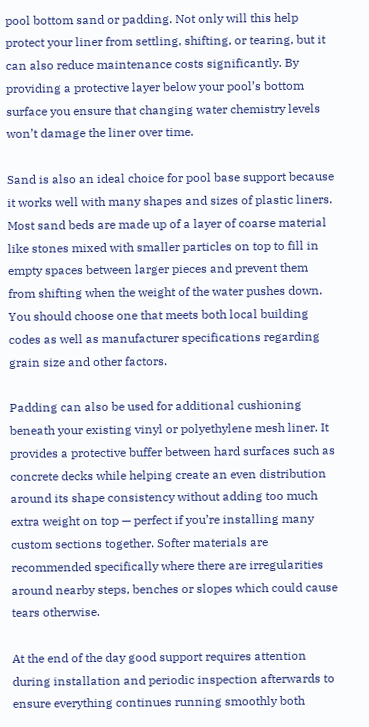pool bottom sand or padding. Not only will this help protect your liner from settling, shifting, or tearing, but it can also reduce maintenance costs significantly. By providing a protective layer below your pool’s bottom surface you ensure that changing water chemistry levels won’t damage the liner over time.

Sand is also an ideal choice for pool base support because it works well with many shapes and sizes of plastic liners. Most sand beds are made up of a layer of coarse material like stones mixed with smaller particles on top to fill in empty spaces between larger pieces and prevent them from shifting when the weight of the water pushes down. You should choose one that meets both local building codes as well as manufacturer specifications regarding grain size and other factors.

Padding can also be used for additional cushioning beneath your existing vinyl or polyethylene mesh liner. It provides a protective buffer between hard surfaces such as concrete decks while helping create an even distribution around its shape consistency without adding too much extra weight on top — perfect if you’re installing many custom sections together. Softer materials are recommended specifically where there are irregularities around nearby steps, benches or slopes which could cause tears otherwise.

At the end of the day good support requires attention during installation and periodic inspection afterwards to ensure everything continues running smoothly both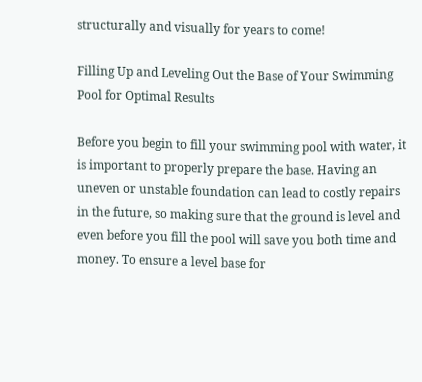structurally and visually for years to come!

Filling Up and Leveling Out the Base of Your Swimming Pool for Optimal Results

Before you begin to fill your swimming pool with water, it is important to properly prepare the base. Having an uneven or unstable foundation can lead to costly repairs in the future, so making sure that the ground is level and even before you fill the pool will save you both time and money. To ensure a level base for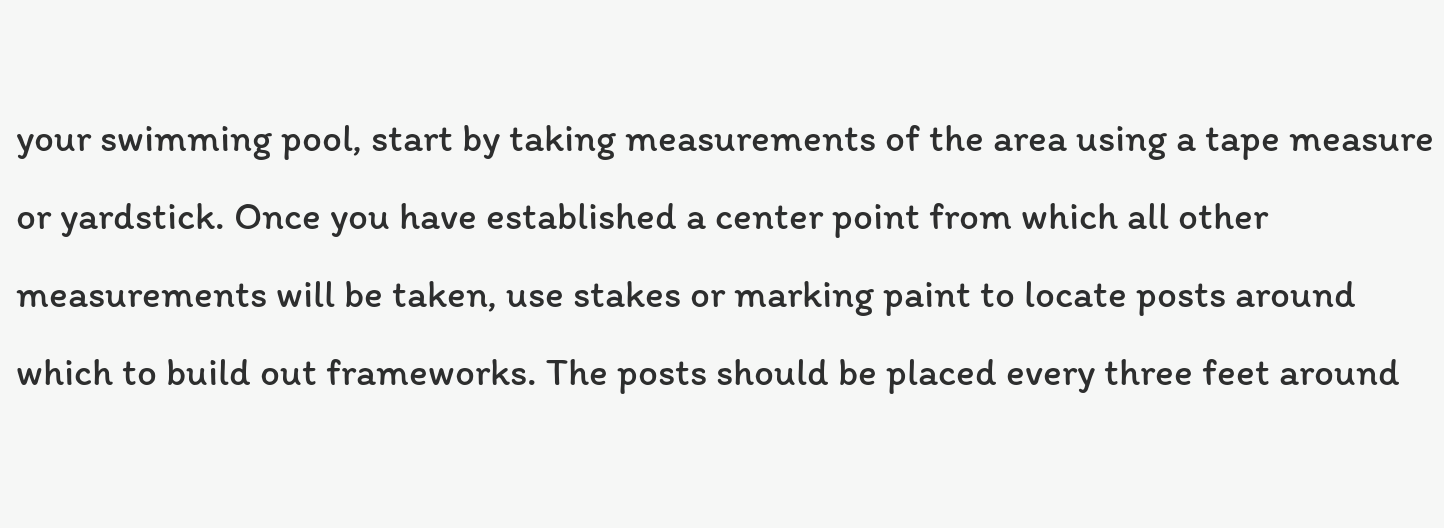your swimming pool, start by taking measurements of the area using a tape measure or yardstick. Once you have established a center point from which all other measurements will be taken, use stakes or marking paint to locate posts around which to build out frameworks. The posts should be placed every three feet around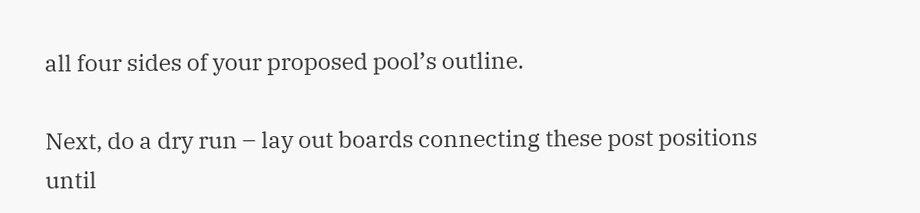all four sides of your proposed pool’s outline.

Next, do a dry run – lay out boards connecting these post positions until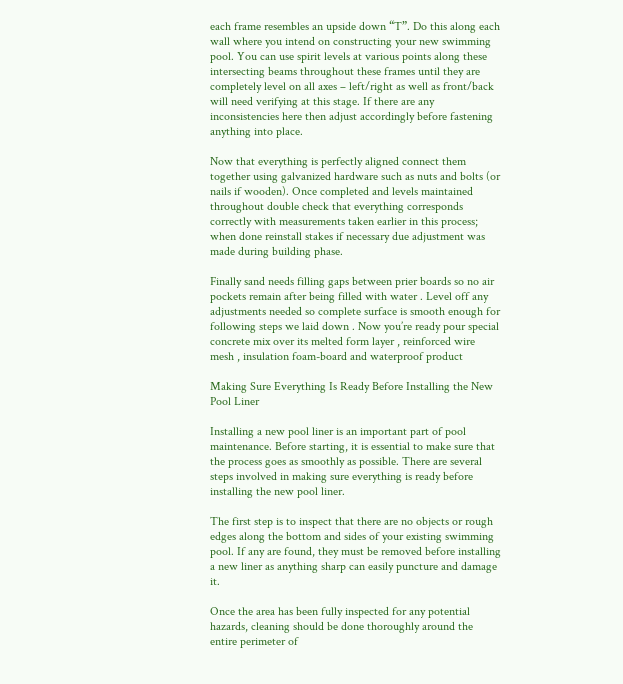each frame resembles an upside down “T”. Do this along each wall where you intend on constructing your new swimming pool. You can use spirit levels at various points along these intersecting beams throughout these frames until they are completely level on all axes – left/right as well as front/back will need verifying at this stage. If there are any inconsistencies here then adjust accordingly before fastening anything into place.

Now that everything is perfectly aligned connect them together using galvanized hardware such as nuts and bolts (or nails if wooden). Once completed and levels maintained throughout double check that everything corresponds correctly with measurements taken earlier in this process; when done reinstall stakes if necessary due adjustment was made during building phase.

Finally sand needs filling gaps between prier boards so no air pockets remain after being filled with water . Level off any adjustments needed so complete surface is smooth enough for following steps we laid down . Now you’re ready pour special concrete mix over its melted form layer , reinforced wire mesh , insulation foam-board and waterproof product

Making Sure Everything Is Ready Before Installing the New Pool Liner

Installing a new pool liner is an important part of pool maintenance. Before starting, it is essential to make sure that the process goes as smoothly as possible. There are several steps involved in making sure everything is ready before installing the new pool liner.

The first step is to inspect that there are no objects or rough edges along the bottom and sides of your existing swimming pool. If any are found, they must be removed before installing a new liner as anything sharp can easily puncture and damage it.

Once the area has been fully inspected for any potential hazards, cleaning should be done thoroughly around the entire perimeter of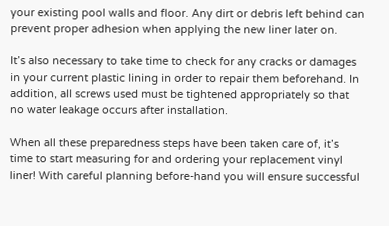your existing pool walls and floor. Any dirt or debris left behind can prevent proper adhesion when applying the new liner later on.

It’s also necessary to take time to check for any cracks or damages in your current plastic lining in order to repair them beforehand. In addition, all screws used must be tightened appropriately so that no water leakage occurs after installation.

When all these preparedness steps have been taken care of, it’s time to start measuring for and ordering your replacement vinyl liner! With careful planning before-hand you will ensure successful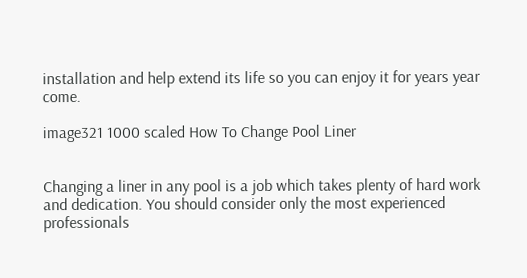installation and help extend its life so you can enjoy it for years year come.

image321 1000 scaled How To Change Pool Liner


Changing a liner in any pool is a job which takes plenty of hard work and dedication. You should consider only the most experienced professionals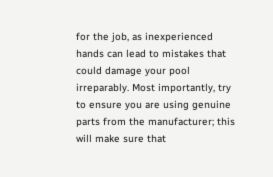for the job, as inexperienced hands can lead to mistakes that could damage your pool irreparably. Most importantly, try to ensure you are using genuine parts from the manufacturer; this will make sure that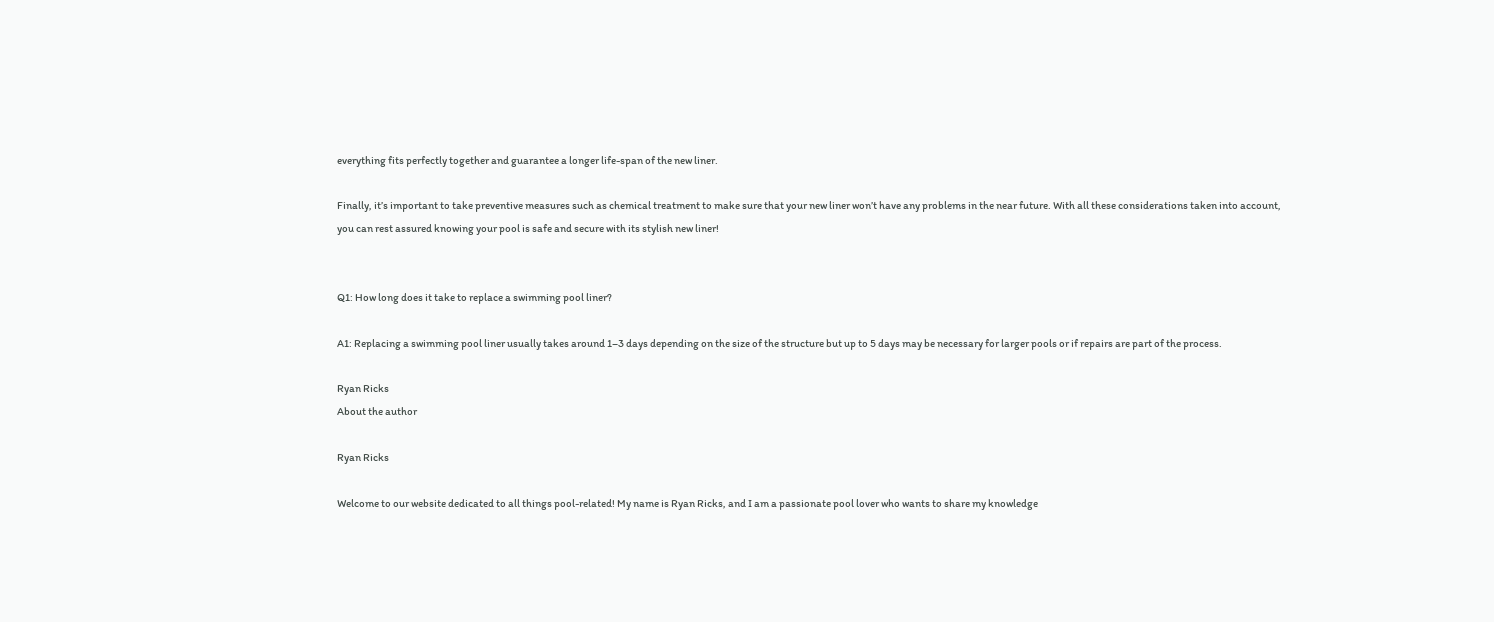everything fits perfectly together and guarantee a longer life-span of the new liner.

Finally, it’s important to take preventive measures such as chemical treatment to make sure that your new liner won’t have any problems in the near future. With all these considerations taken into account, you can rest assured knowing your pool is safe and secure with its stylish new liner!


Q1: How long does it take to replace a swimming pool liner?

A1: Replacing a swimming pool liner usually takes around 1–3 days depending on the size of the structure but up to 5 days may be necessary for larger pools or if repairs are part of the process.

Ryan Ricks
About the author

Ryan Ricks

Welcome to our website dedicated to all things pool-related! My name is Ryan Ricks, and I am a passionate pool lover who wants to share my knowledge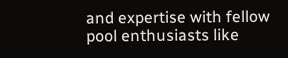and expertise with fellow pool enthusiasts like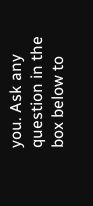you. Ask any question in the box below to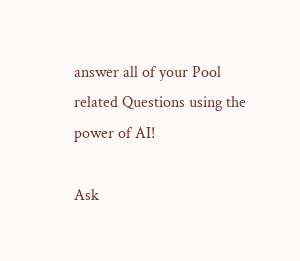answer all of your Pool related Questions using the power of AI!

Ask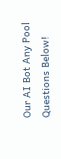Our AI Bot Any Pool Questions Below!